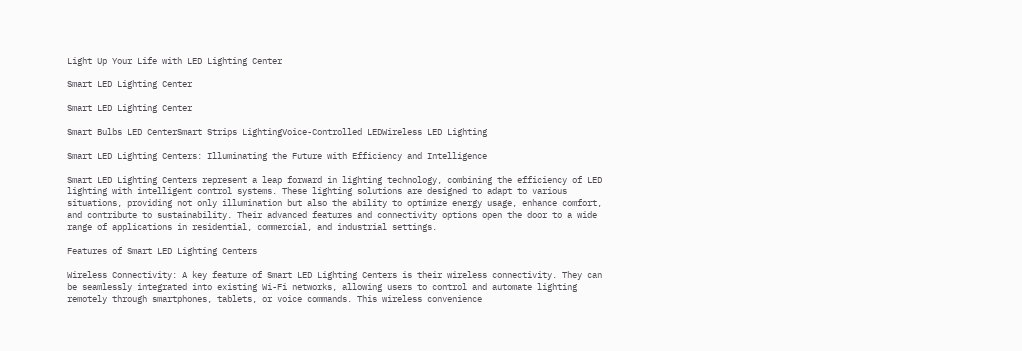Light Up Your Life with LED Lighting Center

Smart LED Lighting Center

Smart LED Lighting Center

Smart Bulbs LED CenterSmart Strips LightingVoice-Controlled LEDWireless LED Lighting

Smart LED Lighting Centers: Illuminating the Future with Efficiency and Intelligence

Smart LED Lighting Centers represent a leap forward in lighting technology, combining the efficiency of LED lighting with intelligent control systems. These lighting solutions are designed to adapt to various situations, providing not only illumination but also the ability to optimize energy usage, enhance comfort, and contribute to sustainability. Their advanced features and connectivity options open the door to a wide range of applications in residential, commercial, and industrial settings.

Features of Smart LED Lighting Centers

Wireless Connectivity: A key feature of Smart LED Lighting Centers is their wireless connectivity. They can be seamlessly integrated into existing Wi-Fi networks, allowing users to control and automate lighting remotely through smartphones, tablets, or voice commands. This wireless convenience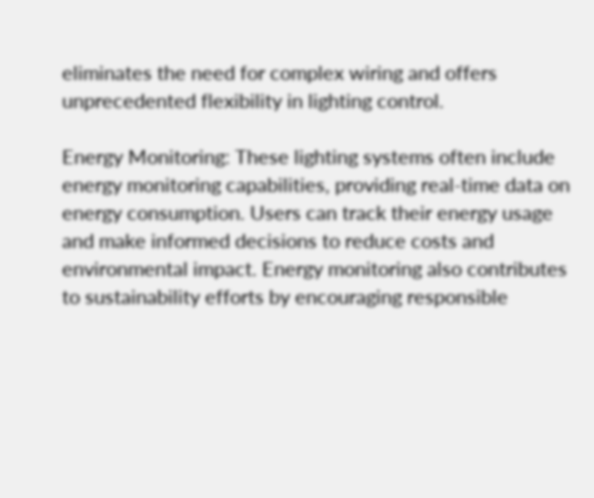eliminates the need for complex wiring and offers unprecedented flexibility in lighting control.

Energy Monitoring: These lighting systems often include energy monitoring capabilities, providing real-time data on energy consumption. Users can track their energy usage and make informed decisions to reduce costs and environmental impact. Energy monitoring also contributes to sustainability efforts by encouraging responsible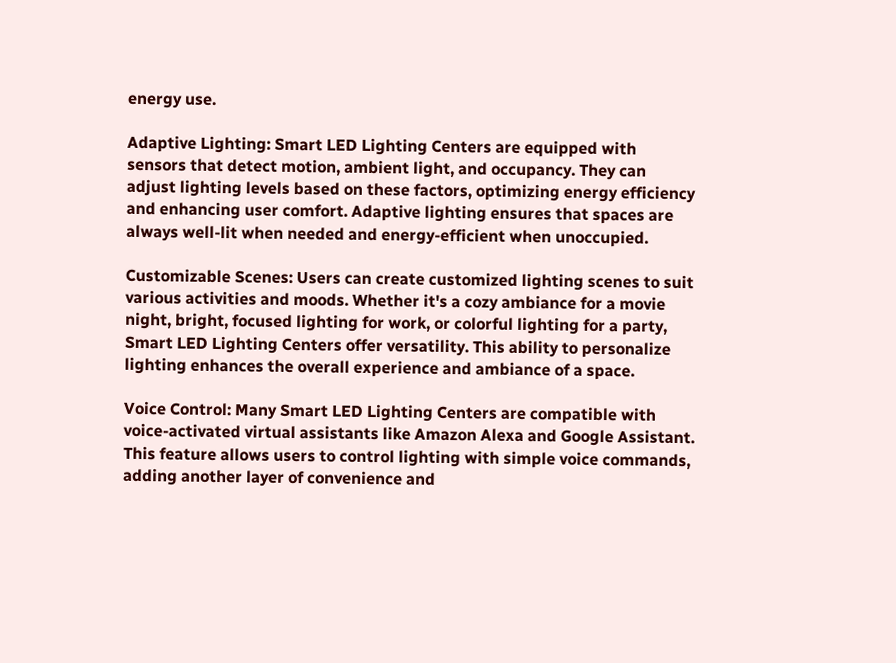energy use.

Adaptive Lighting: Smart LED Lighting Centers are equipped with sensors that detect motion, ambient light, and occupancy. They can adjust lighting levels based on these factors, optimizing energy efficiency and enhancing user comfort. Adaptive lighting ensures that spaces are always well-lit when needed and energy-efficient when unoccupied.

Customizable Scenes: Users can create customized lighting scenes to suit various activities and moods. Whether it's a cozy ambiance for a movie night, bright, focused lighting for work, or colorful lighting for a party, Smart LED Lighting Centers offer versatility. This ability to personalize lighting enhances the overall experience and ambiance of a space.

Voice Control: Many Smart LED Lighting Centers are compatible with voice-activated virtual assistants like Amazon Alexa and Google Assistant. This feature allows users to control lighting with simple voice commands, adding another layer of convenience and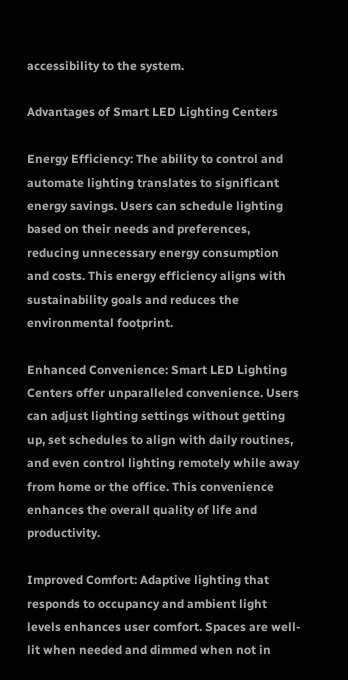accessibility to the system.

Advantages of Smart LED Lighting Centers

Energy Efficiency: The ability to control and automate lighting translates to significant energy savings. Users can schedule lighting based on their needs and preferences, reducing unnecessary energy consumption and costs. This energy efficiency aligns with sustainability goals and reduces the environmental footprint.

Enhanced Convenience: Smart LED Lighting Centers offer unparalleled convenience. Users can adjust lighting settings without getting up, set schedules to align with daily routines, and even control lighting remotely while away from home or the office. This convenience enhances the overall quality of life and productivity.

Improved Comfort: Adaptive lighting that responds to occupancy and ambient light levels enhances user comfort. Spaces are well-lit when needed and dimmed when not in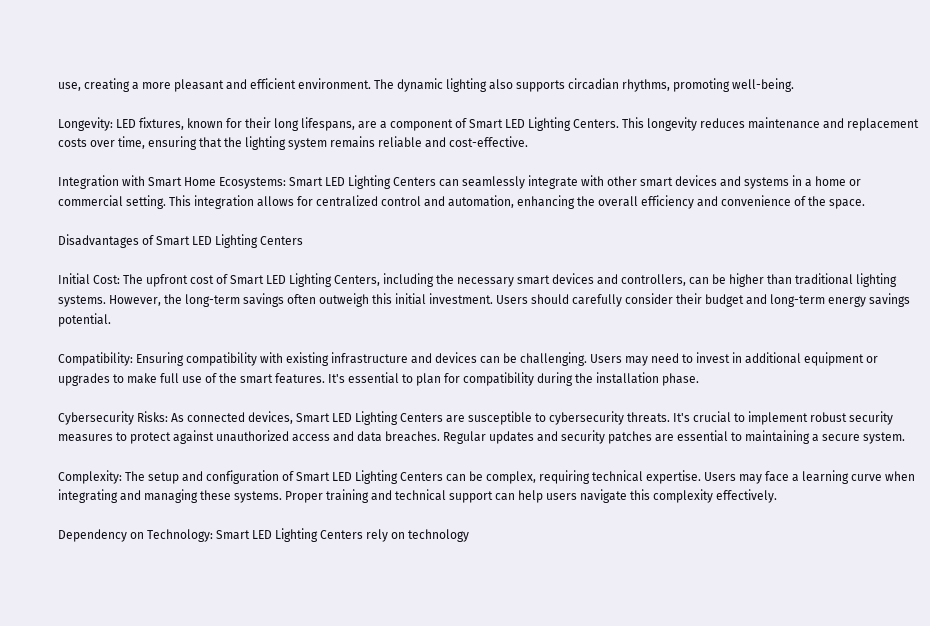use, creating a more pleasant and efficient environment. The dynamic lighting also supports circadian rhythms, promoting well-being.

Longevity: LED fixtures, known for their long lifespans, are a component of Smart LED Lighting Centers. This longevity reduces maintenance and replacement costs over time, ensuring that the lighting system remains reliable and cost-effective.

Integration with Smart Home Ecosystems: Smart LED Lighting Centers can seamlessly integrate with other smart devices and systems in a home or commercial setting. This integration allows for centralized control and automation, enhancing the overall efficiency and convenience of the space.

Disadvantages of Smart LED Lighting Centers

Initial Cost: The upfront cost of Smart LED Lighting Centers, including the necessary smart devices and controllers, can be higher than traditional lighting systems. However, the long-term savings often outweigh this initial investment. Users should carefully consider their budget and long-term energy savings potential.

Compatibility: Ensuring compatibility with existing infrastructure and devices can be challenging. Users may need to invest in additional equipment or upgrades to make full use of the smart features. It's essential to plan for compatibility during the installation phase.

Cybersecurity Risks: As connected devices, Smart LED Lighting Centers are susceptible to cybersecurity threats. It's crucial to implement robust security measures to protect against unauthorized access and data breaches. Regular updates and security patches are essential to maintaining a secure system.

Complexity: The setup and configuration of Smart LED Lighting Centers can be complex, requiring technical expertise. Users may face a learning curve when integrating and managing these systems. Proper training and technical support can help users navigate this complexity effectively.

Dependency on Technology: Smart LED Lighting Centers rely on technology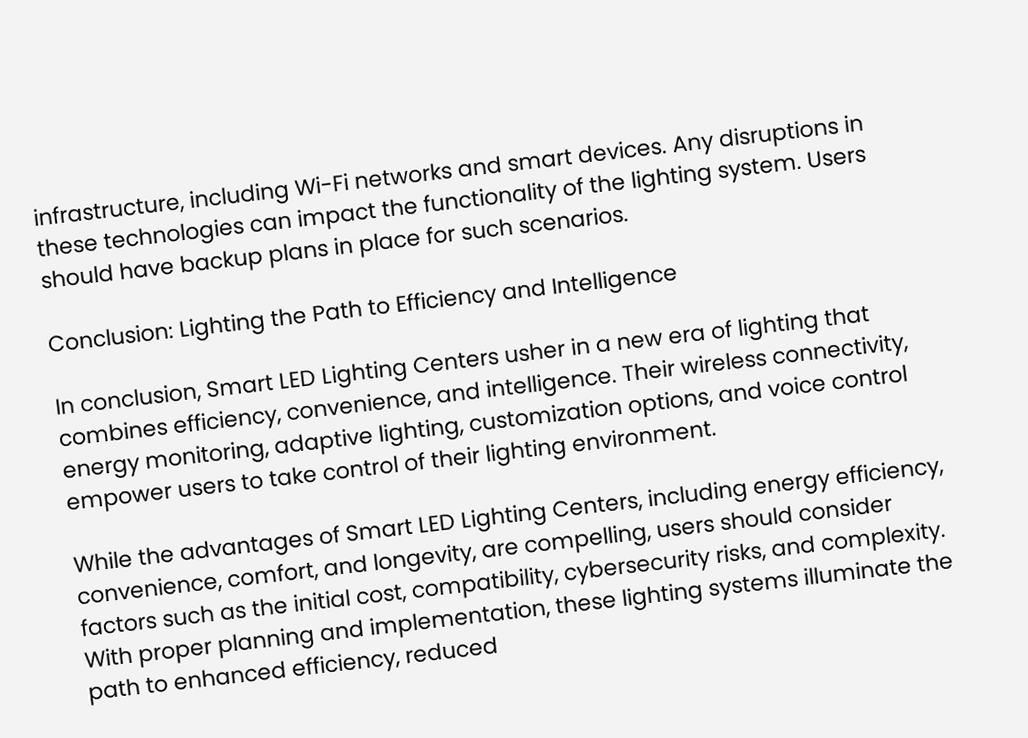infrastructure, including Wi-Fi networks and smart devices. Any disruptions in these technologies can impact the functionality of the lighting system. Users should have backup plans in place for such scenarios.

Conclusion: Lighting the Path to Efficiency and Intelligence

In conclusion, Smart LED Lighting Centers usher in a new era of lighting that combines efficiency, convenience, and intelligence. Their wireless connectivity, energy monitoring, adaptive lighting, customization options, and voice control empower users to take control of their lighting environment.

While the advantages of Smart LED Lighting Centers, including energy efficiency, convenience, comfort, and longevity, are compelling, users should consider factors such as the initial cost, compatibility, cybersecurity risks, and complexity. With proper planning and implementation, these lighting systems illuminate the path to enhanced efficiency, reduced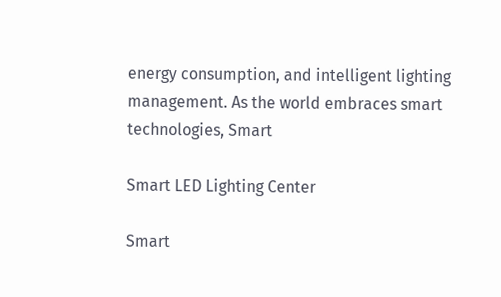energy consumption, and intelligent lighting management. As the world embraces smart technologies, Smart

Smart LED Lighting Center

Smart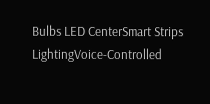Bulbs LED CenterSmart Strips LightingVoice-Controlled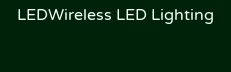LEDWireless LED Lighting